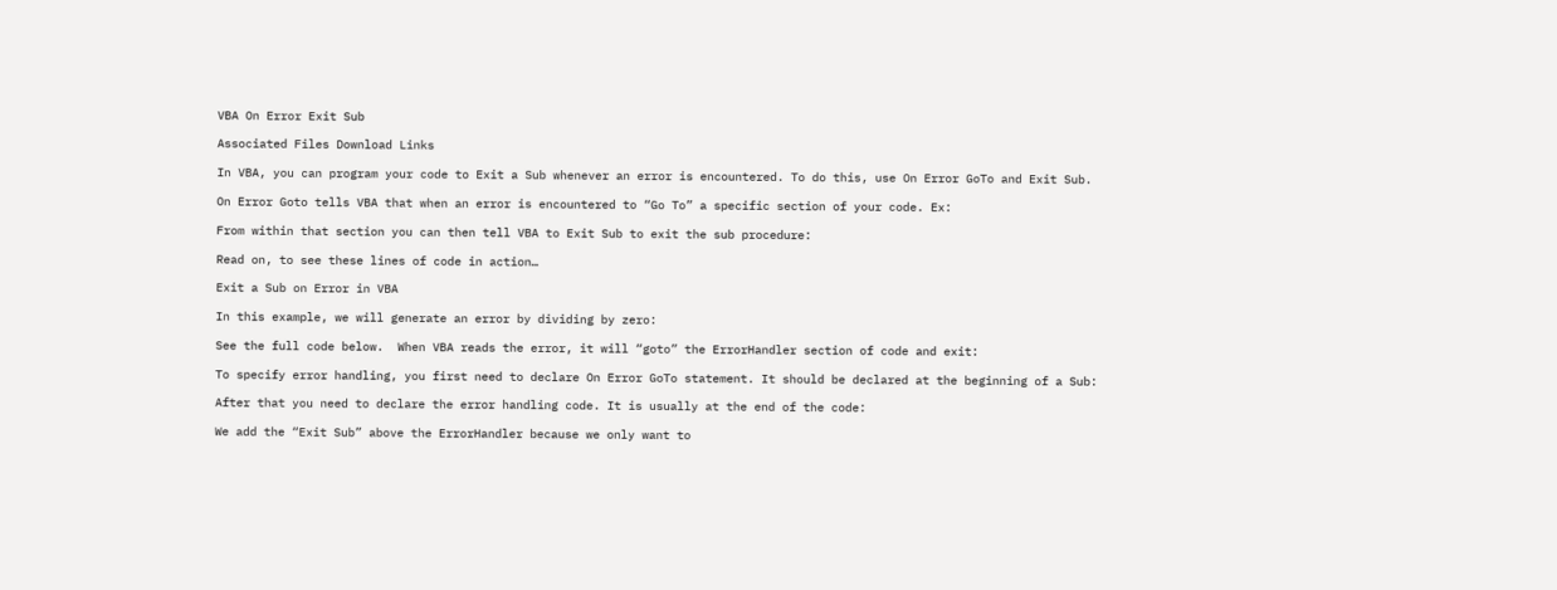VBA On Error Exit Sub

Associated Files Download Links

In VBA, you can program your code to Exit a Sub whenever an error is encountered. To do this, use On Error GoTo and Exit Sub.

On Error Goto tells VBA that when an error is encountered to “Go To” a specific section of your code. Ex:

From within that section you can then tell VBA to Exit Sub to exit the sub procedure:

Read on, to see these lines of code in action…

Exit a Sub on Error in VBA

In this example, we will generate an error by dividing by zero:

See the full code below.  When VBA reads the error, it will “goto” the ErrorHandler section of code and exit:

To specify error handling, you first need to declare On Error GoTo statement. It should be declared at the beginning of a Sub:

After that you need to declare the error handling code. It is usually at the end of the code:

We add the “Exit Sub” above the ErrorHandler because we only want to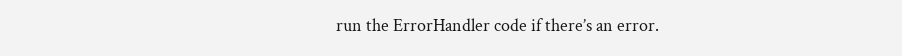run the ErrorHandler code if there’s an error.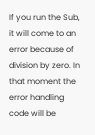If you run the Sub, it will come to an error because of division by zero. In that moment the error handling code will be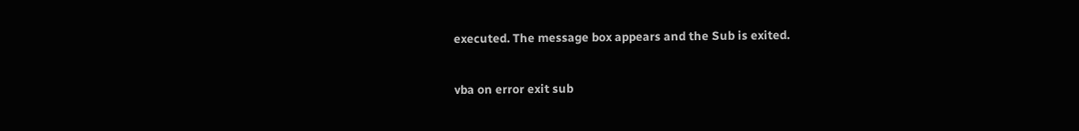executed. The message box appears and the Sub is exited.

vba on error exit sub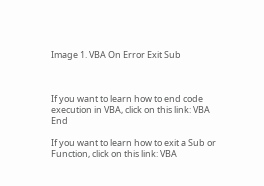Image 1. VBA On Error Exit Sub



If you want to learn how to end code execution in VBA, click on this link: VBA End

If you want to learn how to exit a Sub or Function, click on this link: VBA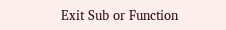Exit Sub or Function